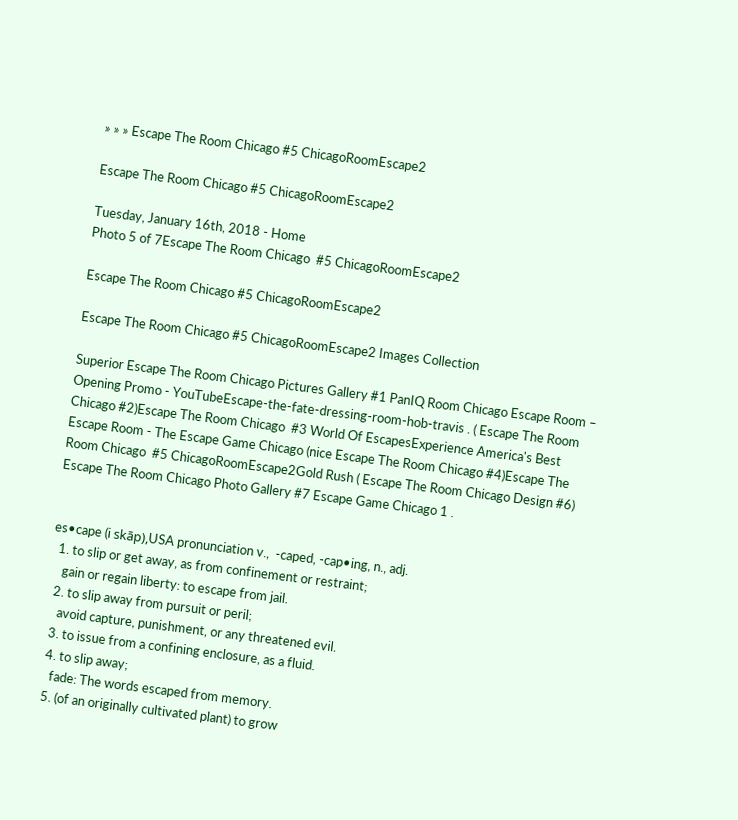» » » Escape The Room Chicago #5 ChicagoRoomEscape2

Escape The Room Chicago #5 ChicagoRoomEscape2

Tuesday, January 16th, 2018 - Home
Photo 5 of 7Escape The Room Chicago  #5 ChicagoRoomEscape2

Escape The Room Chicago #5 ChicagoRoomEscape2

Escape The Room Chicago #5 ChicagoRoomEscape2 Images Collection

Superior Escape The Room Chicago Pictures Gallery #1 PanIQ Room Chicago Escape Room – Opening Promo - YouTubeEscape-the-fate-dressing-room-hob-travis . ( Escape The Room Chicago #2)Escape The Room Chicago  #3 World Of EscapesExperience America's Best Escape Room - The Escape Game Chicago (nice Escape The Room Chicago #4)Escape The Room Chicago  #5 ChicagoRoomEscape2Gold Rush ( Escape The Room Chicago Design #6) Escape The Room Chicago Photo Gallery #7 Escape Game Chicago 1 .


es•cape (i skāp),USA pronunciation v.,  -caped, -cap•ing, n., adj.
  1. to slip or get away, as from confinement or restraint;
    gain or regain liberty: to escape from jail.
  2. to slip away from pursuit or peril;
    avoid capture, punishment, or any threatened evil.
  3. to issue from a confining enclosure, as a fluid.
  4. to slip away;
    fade: The words escaped from memory.
  5. (of an originally cultivated plant) to grow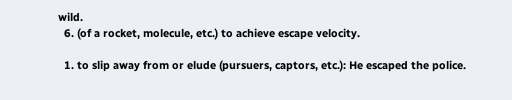wild.
  6. (of a rocket, molecule, etc.) to achieve escape velocity.

  1. to slip away from or elude (pursuers, captors, etc.): He escaped the police.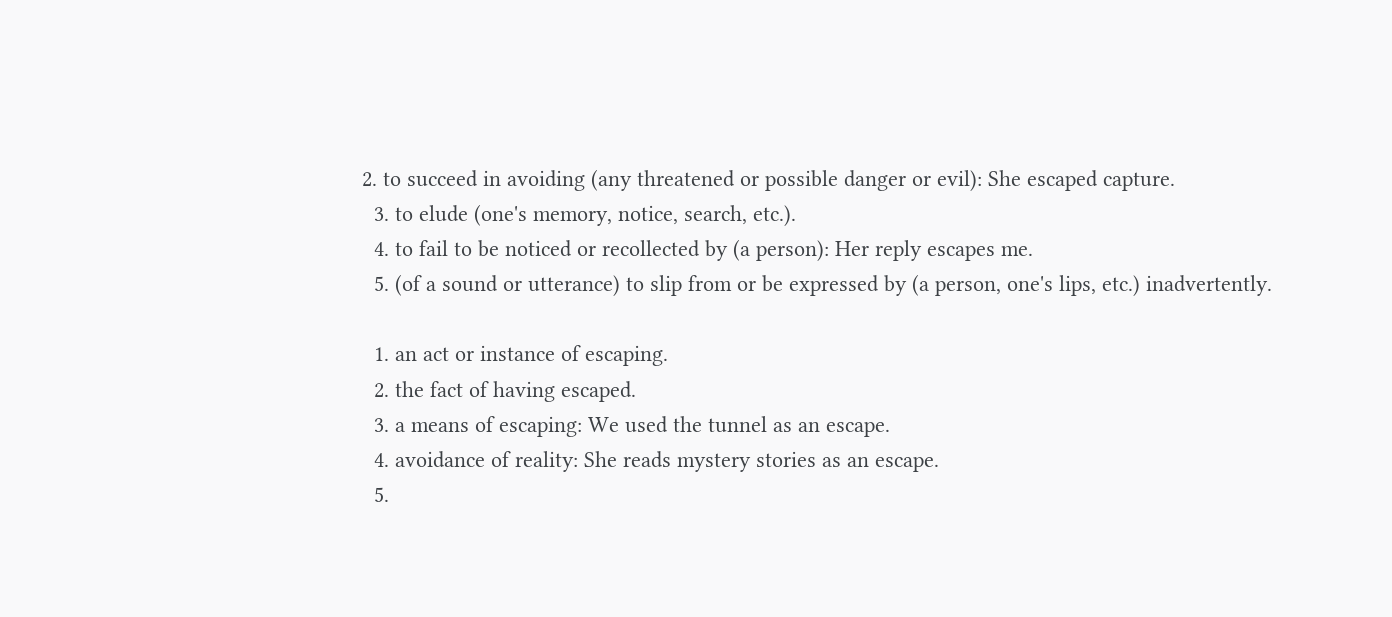2. to succeed in avoiding (any threatened or possible danger or evil): She escaped capture.
  3. to elude (one's memory, notice, search, etc.).
  4. to fail to be noticed or recollected by (a person): Her reply escapes me.
  5. (of a sound or utterance) to slip from or be expressed by (a person, one's lips, etc.) inadvertently.

  1. an act or instance of escaping.
  2. the fact of having escaped.
  3. a means of escaping: We used the tunnel as an escape.
  4. avoidance of reality: She reads mystery stories as an escape.
  5.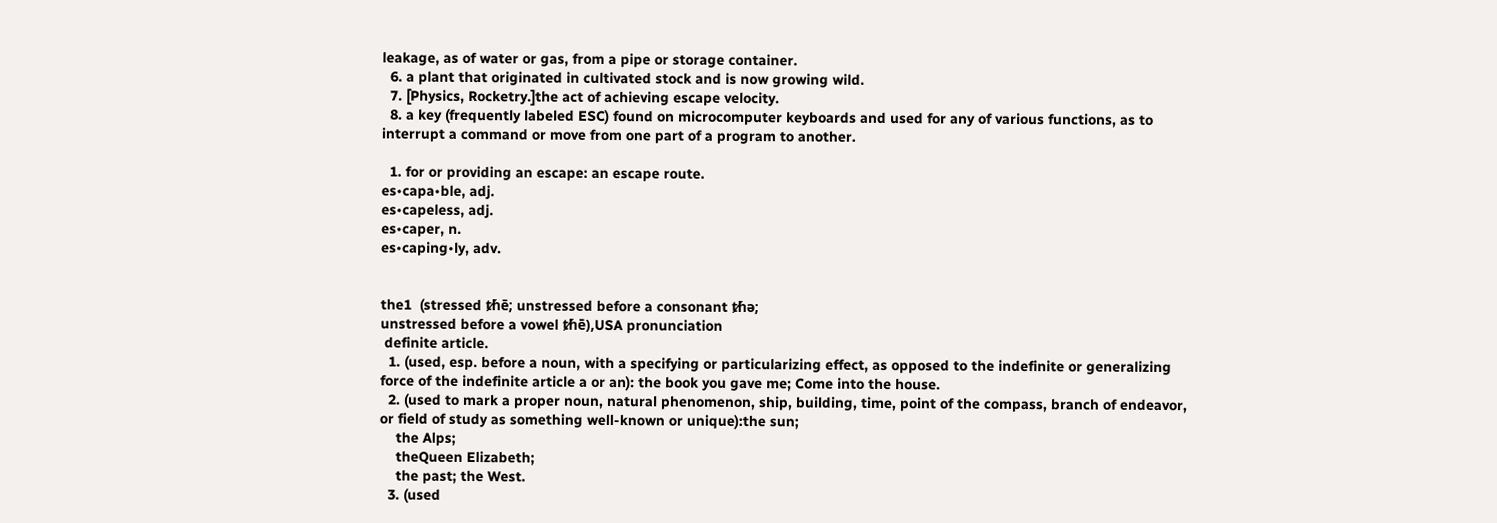leakage, as of water or gas, from a pipe or storage container.
  6. a plant that originated in cultivated stock and is now growing wild.
  7. [Physics, Rocketry.]the act of achieving escape velocity.
  8. a key (frequently labeled ESC) found on microcomputer keyboards and used for any of various functions, as to interrupt a command or move from one part of a program to another.

  1. for or providing an escape: an escape route.
es•capa•ble, adj.
es•capeless, adj.
es•caper, n.
es•caping•ly, adv.


the1  (stressed ᵺē; unstressed before a consonant ᵺə;
unstressed before a vowel ᵺē),USA pronunciation
 definite article.
  1. (used, esp. before a noun, with a specifying or particularizing effect, as opposed to the indefinite or generalizing force of the indefinite article a or an): the book you gave me; Come into the house.
  2. (used to mark a proper noun, natural phenomenon, ship, building, time, point of the compass, branch of endeavor, or field of study as something well-known or unique):the sun;
    the Alps;
    theQueen Elizabeth;
    the past; the West.
  3. (used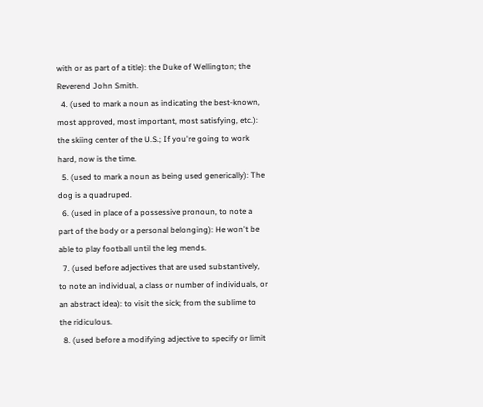with or as part of a title): the Duke of Wellington; the Reverend John Smith.
  4. (used to mark a noun as indicating the best-known, most approved, most important, most satisfying, etc.): the skiing center of the U.S.; If you're going to work hard, now is the time.
  5. (used to mark a noun as being used generically): The dog is a quadruped.
  6. (used in place of a possessive pronoun, to note a part of the body or a personal belonging): He won't be able to play football until the leg mends.
  7. (used before adjectives that are used substantively, to note an individual, a class or number of individuals, or an abstract idea): to visit the sick; from the sublime to the ridiculous.
  8. (used before a modifying adjective to specify or limit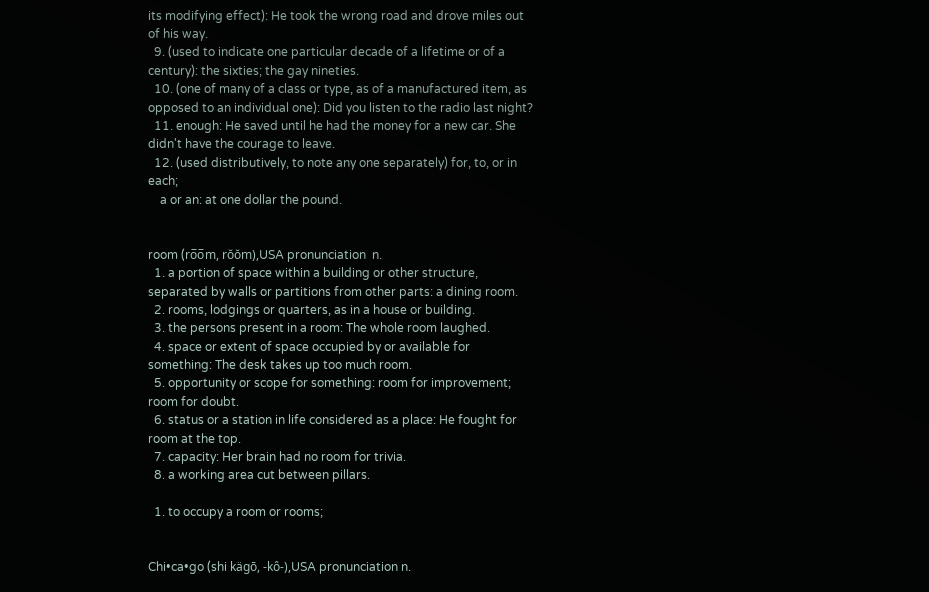its modifying effect): He took the wrong road and drove miles out of his way.
  9. (used to indicate one particular decade of a lifetime or of a century): the sixties; the gay nineties.
  10. (one of many of a class or type, as of a manufactured item, as opposed to an individual one): Did you listen to the radio last night?
  11. enough: He saved until he had the money for a new car. She didn't have the courage to leave.
  12. (used distributively, to note any one separately) for, to, or in each;
    a or an: at one dollar the pound.


room (ro̅o̅m, rŏŏm),USA pronunciation  n.
  1. a portion of space within a building or other structure, separated by walls or partitions from other parts: a dining room.
  2. rooms, lodgings or quarters, as in a house or building.
  3. the persons present in a room: The whole room laughed.
  4. space or extent of space occupied by or available for something: The desk takes up too much room.
  5. opportunity or scope for something: room for improvement; room for doubt.
  6. status or a station in life considered as a place: He fought for room at the top.
  7. capacity: Her brain had no room for trivia.
  8. a working area cut between pillars.

  1. to occupy a room or rooms;


Chi•ca•go (shi kägō, -kô-),USA pronunciation n.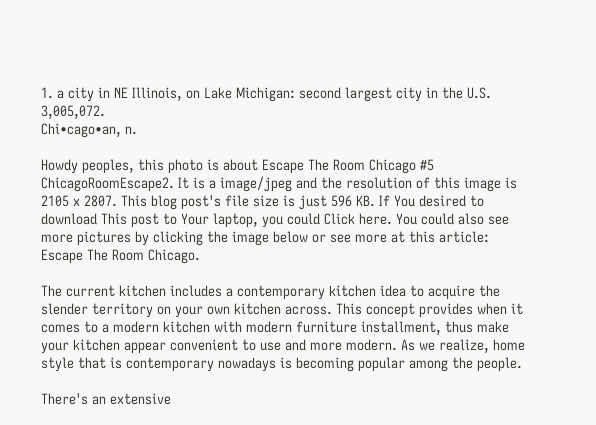1. a city in NE Illinois, on Lake Michigan: second largest city in the U.S. 3,005,072.
Chi•cago•an, n.

Howdy peoples, this photo is about Escape The Room Chicago #5 ChicagoRoomEscape2. It is a image/jpeg and the resolution of this image is 2105 x 2807. This blog post's file size is just 596 KB. If You desired to download This post to Your laptop, you could Click here. You could also see more pictures by clicking the image below or see more at this article: Escape The Room Chicago.

The current kitchen includes a contemporary kitchen idea to acquire the slender territory on your own kitchen across. This concept provides when it comes to a modern kitchen with modern furniture installment, thus make your kitchen appear convenient to use and more modern. As we realize, home style that is contemporary nowadays is becoming popular among the people.

There's an extensive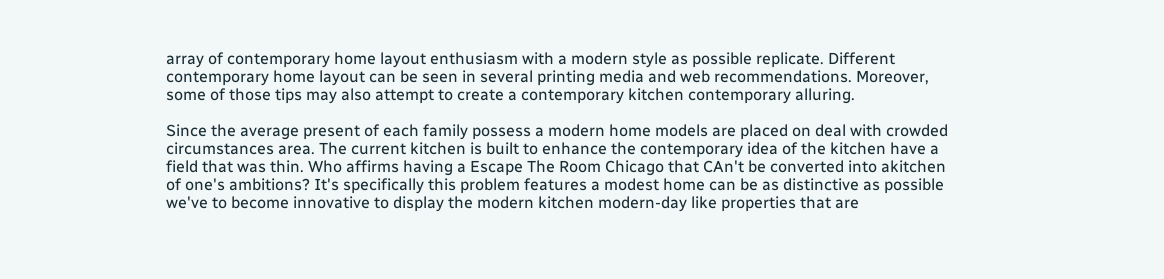array of contemporary home layout enthusiasm with a modern style as possible replicate. Different contemporary home layout can be seen in several printing media and web recommendations. Moreover, some of those tips may also attempt to create a contemporary kitchen contemporary alluring.

Since the average present of each family possess a modern home models are placed on deal with crowded circumstances area. The current kitchen is built to enhance the contemporary idea of the kitchen have a field that was thin. Who affirms having a Escape The Room Chicago that CAn't be converted into akitchen of one's ambitions? It's specifically this problem features a modest home can be as distinctive as possible we've to become innovative to display the modern kitchen modern-day like properties that are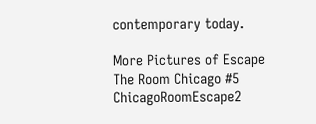contemporary today.

More Pictures of Escape The Room Chicago #5 ChicagoRoomEscape2